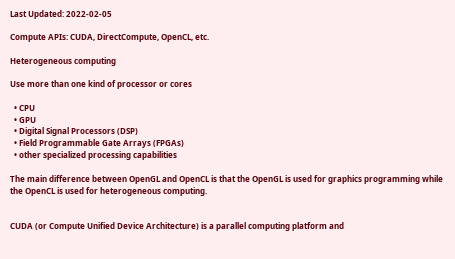Last Updated: 2022-02-05

Compute APIs: CUDA, DirectCompute, OpenCL, etc.

Heterogeneous computing

Use more than one kind of processor or cores

  • CPU
  • GPU
  • Digital Signal Processors (DSP)
  • Field Programmable Gate Arrays (FPGAs)
  • other specialized processing capabilities

The main difference between OpenGL and OpenCL is that the OpenGL is used for graphics programming while the OpenCL is used for heterogeneous computing.


CUDA (or Compute Unified Device Architecture) is a parallel computing platform and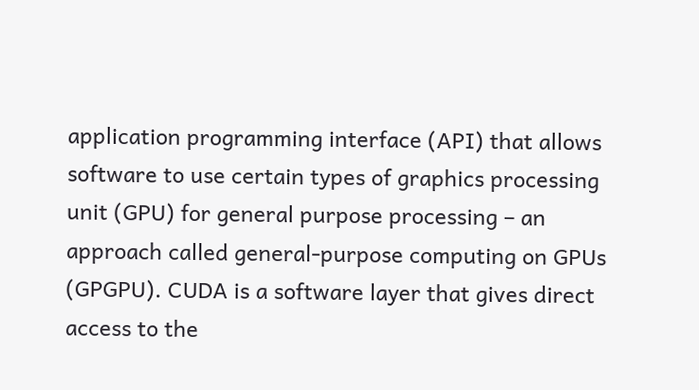application programming interface (API) that allows software to use certain types of graphics processing unit (GPU) for general purpose processing – an approach called general-purpose computing on GPUs (GPGPU). CUDA is a software layer that gives direct access to the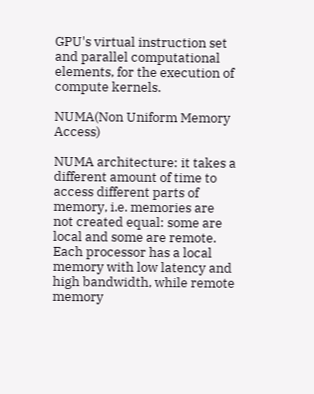GPU's virtual instruction set and parallel computational elements, for the execution of compute kernels.

NUMA(Non Uniform Memory Access)

NUMA architecture: it takes a different amount of time to access different parts of memory, i.e. memories are not created equal: some are local and some are remote. Each processor has a local memory with low latency and high bandwidth, while remote memory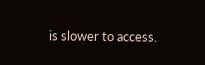is slower to access.